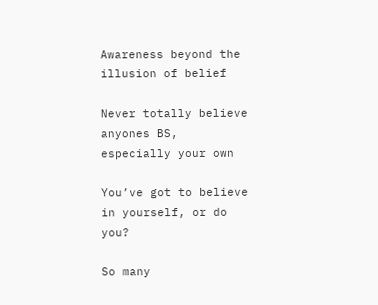Awareness beyond the illusion of belief

Never totally believe anyones BS, especially your own

You’ve got to believe in yourself, or do you?

So many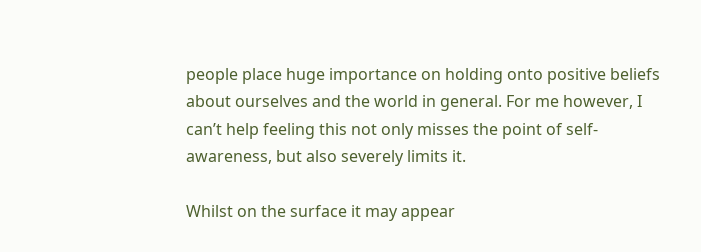people place huge importance on holding onto positive beliefs about ourselves and the world in general. For me however, I can’t help feeling this not only misses the point of self-awareness, but also severely limits it.

Whilst on the surface it may appear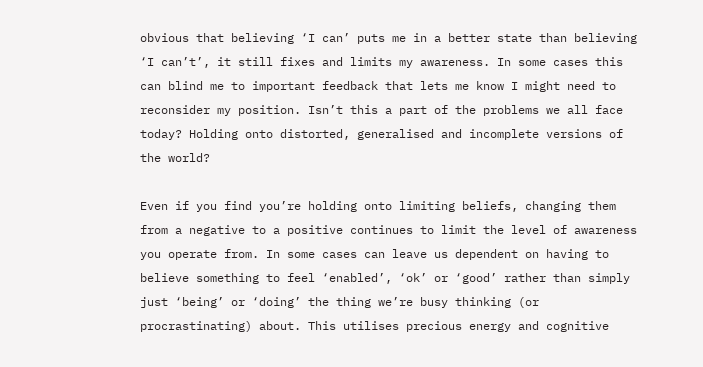obvious that believing ‘I can’ puts me in a better state than believing ‘I can’t’, it still fixes and limits my awareness. In some cases this can blind me to important feedback that lets me know I might need to reconsider my position. Isn’t this a part of the problems we all face today? Holding onto distorted, generalised and incomplete versions of the world?

Even if you find you’re holding onto limiting beliefs, changing them from a negative to a positive continues to limit the level of awareness you operate from. In some cases can leave us dependent on having to believe something to feel ‘enabled’, ‘ok’ or ‘good’ rather than simply just ‘being’ or ‘doing’ the thing we’re busy thinking (or procrastinating) about. This utilises precious energy and cognitive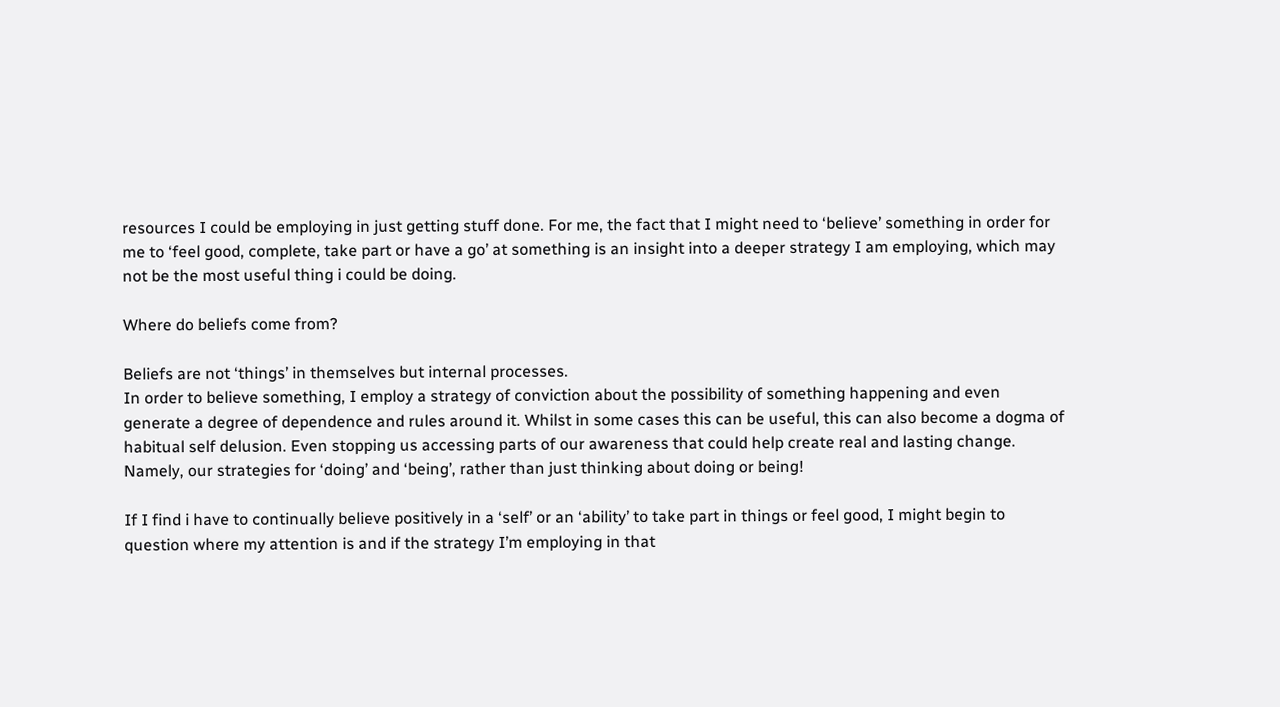resources I could be employing in just getting stuff done. For me, the fact that I might need to ‘believe’ something in order for me to ‘feel good, complete, take part or have a go’ at something is an insight into a deeper strategy I am employing, which may not be the most useful thing i could be doing.

Where do beliefs come from?

Beliefs are not ‘things’ in themselves but internal processes.
In order to believe something, I employ a strategy of conviction about the possibility of something happening and even generate a degree of dependence and rules around it. Whilst in some cases this can be useful, this can also become a dogma of habitual self delusion. Even stopping us accessing parts of our awareness that could help create real and lasting change. Namely, our strategies for ‘doing’ and ‘being’, rather than just thinking about doing or being!

If I find i have to continually believe positively in a ‘self’ or an ‘ability’ to take part in things or feel good, I might begin to question where my attention is and if the strategy I’m employing in that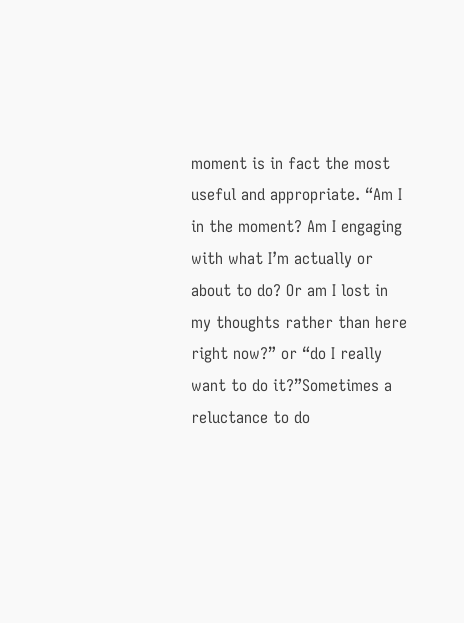moment is in fact the most useful and appropriate. “Am I in the moment? Am I engaging with what I’m actually or about to do? Or am I lost in my thoughts rather than here right now?” or “do I really want to do it?”Sometimes a reluctance to do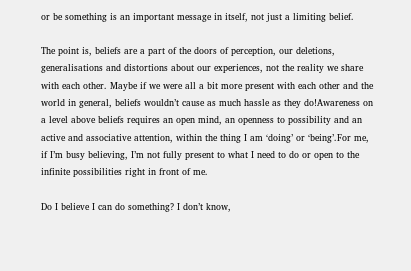or be something is an important message in itself, not just a limiting belief.

The point is, beliefs are a part of the doors of perception, our deletions, generalisations and distortions about our experiences, not the reality we share with each other. Maybe if we were all a bit more present with each other and the world in general, beliefs wouldn’t cause as much hassle as they do!Awareness on a level above beliefs requires an open mind, an openness to possibility and an active and associative attention, within the thing I am ‘doing’ or ‘being’.For me, if I’m busy believing, I’m not fully present to what I need to do or open to the infinite possibilities right in front of me.

Do I believe I can do something? I don’t know,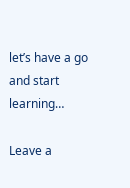let’s have a go and start learning…

Leave a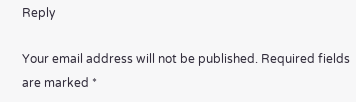Reply

Your email address will not be published. Required fields are marked *